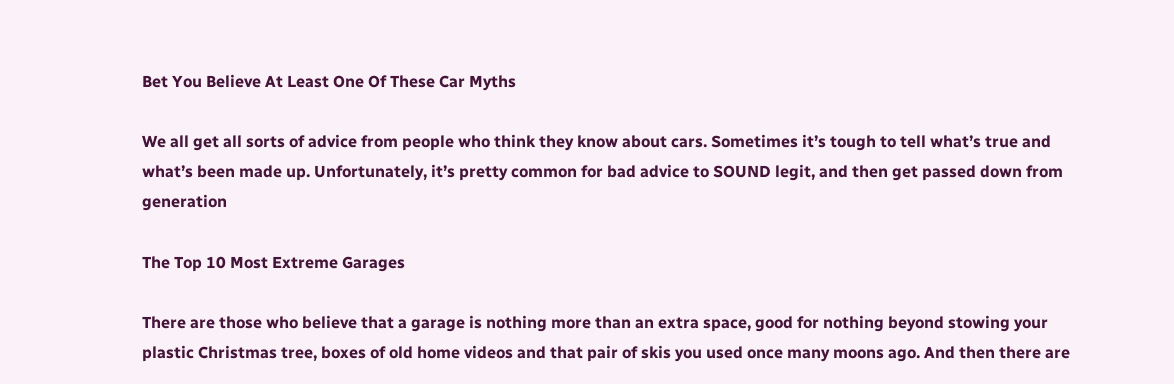Bet You Believe At Least One Of These Car Myths

We all get all sorts of advice from people who think they know about cars. Sometimes it’s tough to tell what’s true and what’s been made up. Unfortunately, it’s pretty common for bad advice to SOUND legit, and then get passed down from generation

The Top 10 Most Extreme Garages

There are those who believe that a garage is nothing more than an extra space, good for nothing beyond stowing your plastic Christmas tree, boxes of old home videos and that pair of skis you used once many moons ago. And then there are